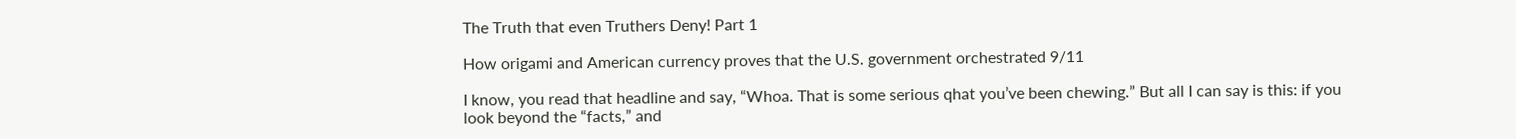The Truth that even Truthers Deny! Part 1

How origami and American currency proves that the U.S. government orchestrated 9/11

I know, you read that headline and say, “Whoa. That is some serious qhat you’ve been chewing.” But all I can say is this: if you look beyond the “facts,” and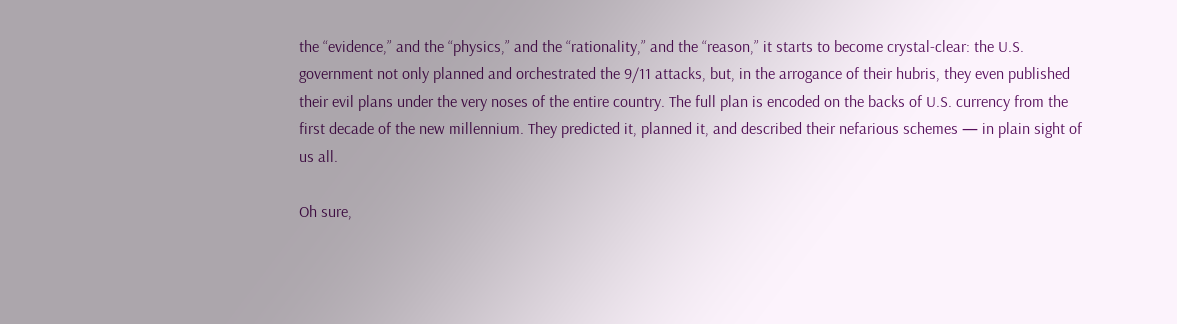the “evidence,” and the “physics,” and the “rationality,” and the “reason,” it starts to become crystal-clear: the U.S. government not only planned and orchestrated the 9/11 attacks, but, in the arrogance of their hubris, they even published their evil plans under the very noses of the entire country. The full plan is encoded on the backs of U.S. currency from the first decade of the new millennium. They predicted it, planned it, and described their nefarious schemes — in plain sight of us all.

Oh sure,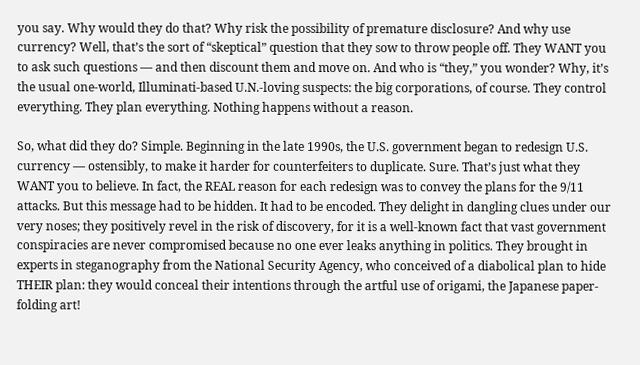you say. Why would they do that? Why risk the possibility of premature disclosure? And why use currency? Well, that’s the sort of “skeptical” question that they sow to throw people off. They WANT you to ask such questions — and then discount them and move on. And who is “they,” you wonder? Why, it’s the usual one-world, Illuminati-based U.N.-loving suspects: the big corporations, of course. They control everything. They plan everything. Nothing happens without a reason.

So, what did they do? Simple. Beginning in the late 1990s, the U.S. government began to redesign U.S. currency — ostensibly, to make it harder for counterfeiters to duplicate. Sure. That’s just what they WANT you to believe. In fact, the REAL reason for each redesign was to convey the plans for the 9/11 attacks. But this message had to be hidden. It had to be encoded. They delight in dangling clues under our very noses; they positively revel in the risk of discovery, for it is a well-known fact that vast government conspiracies are never compromised because no one ever leaks anything in politics. They brought in experts in steganography from the National Security Agency, who conceived of a diabolical plan to hide THEIR plan: they would conceal their intentions through the artful use of origami, the Japanese paper-folding art!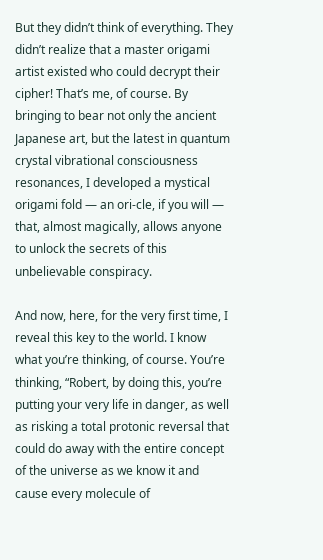But they didn’t think of everything. They didn’t realize that a master origami artist existed who could decrypt their cipher! That’s me, of course. By bringing to bear not only the ancient Japanese art, but the latest in quantum crystal vibrational consciousness resonances, I developed a mystical origami fold — an ori-cle, if you will — that, almost magically, allows anyone to unlock the secrets of this unbelievable conspiracy.

And now, here, for the very first time, I reveal this key to the world. I know what you’re thinking, of course. You’re thinking, “Robert, by doing this, you’re putting your very life in danger, as well as risking a total protonic reversal that could do away with the entire concept of the universe as we know it and cause every molecule of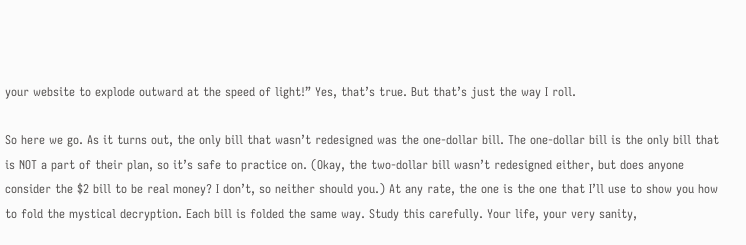your website to explode outward at the speed of light!” Yes, that’s true. But that’s just the way I roll.

So here we go. As it turns out, the only bill that wasn’t redesigned was the one-dollar bill. The one-dollar bill is the only bill that is NOT a part of their plan, so it’s safe to practice on. (Okay, the two-dollar bill wasn’t redesigned either, but does anyone consider the $2 bill to be real money? I don’t, so neither should you.) At any rate, the one is the one that I’ll use to show you how to fold the mystical decryption. Each bill is folded the same way. Study this carefully. Your life, your very sanity,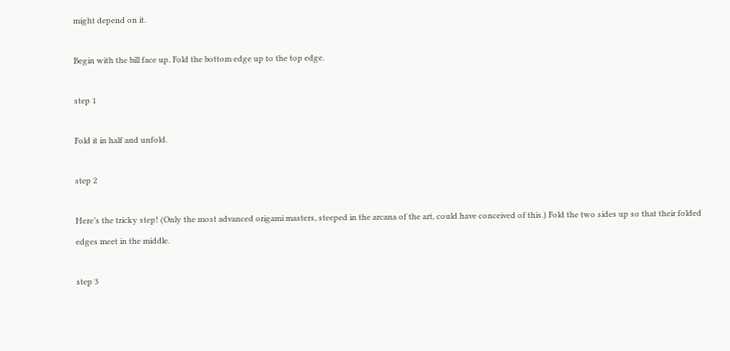might depend on it.

Begin with the bill face up. Fold the bottom edge up to the top edge.

step 1

Fold it in half and unfold.

step 2

Here’s the tricky step! (Only the most advanced origami masters, steeped in the arcana of the art, could have conceived of this.) Fold the two sides up so that their folded edges meet in the middle.

step 3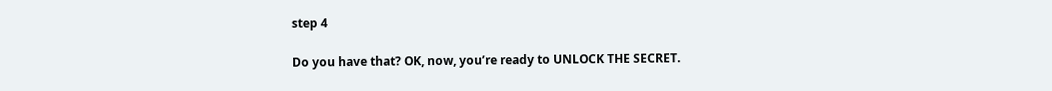step 4

Do you have that? OK, now, you’re ready to UNLOCK THE SECRET.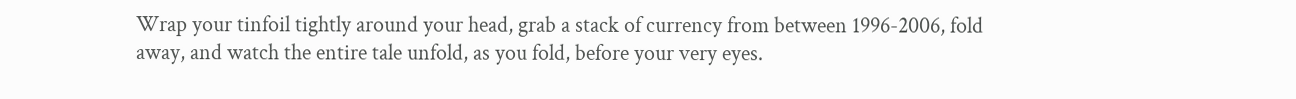Wrap your tinfoil tightly around your head, grab a stack of currency from between 1996-2006, fold away, and watch the entire tale unfold, as you fold, before your very eyes.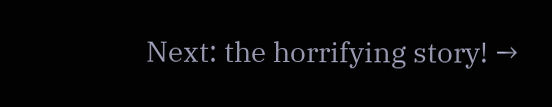Next: the horrifying story! →